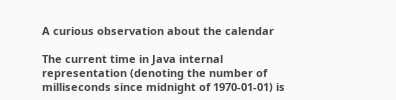A curious observation about the calendar

The current time in Java internal representation (denoting the number of milliseconds since midnight of 1970-01-01) is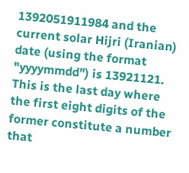1392051911984 and the current solar Hijri (Iranian) date (using the format "yyyymmdd") is 13921121. This is the last day where the first eight digits of the former constitute a number that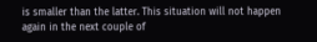is smaller than the latter. This situation will not happen again in the next couple of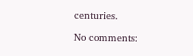centuries.

No comments: